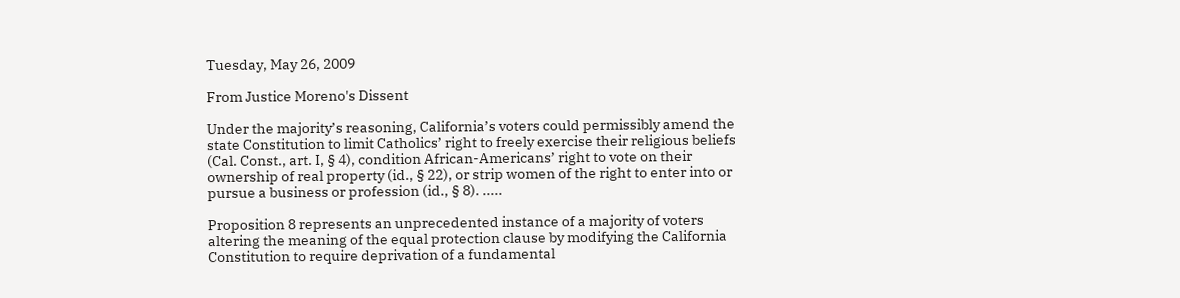Tuesday, May 26, 2009

From Justice Moreno's Dissent

Under the majority’s reasoning, California’s voters could permissibly amend the state Constitution to limit Catholics’ right to freely exercise their religious beliefs (Cal. Const., art. I, § 4), condition African-Americans’ right to vote on their ownership of real property (id., § 22), or strip women of the right to enter into or pursue a business or profession (id., § 8). .....

Proposition 8 represents an unprecedented instance of a majority of voters altering the meaning of the equal protection clause by modifying the California Constitution to require deprivation of a fundamental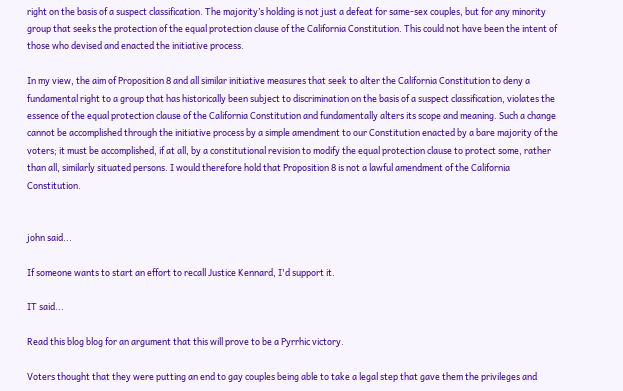right on the basis of a suspect classification. The majority’s holding is not just a defeat for same-sex couples, but for any minority group that seeks the protection of the equal protection clause of the California Constitution. This could not have been the intent of those who devised and enacted the initiative process.

In my view, the aim of Proposition 8 and all similar initiative measures that seek to alter the California Constitution to deny a fundamental right to a group that has historically been subject to discrimination on the basis of a suspect classification, violates the essence of the equal protection clause of the California Constitution and fundamentally alters its scope and meaning. Such a change cannot be accomplished through the initiative process by a simple amendment to our Constitution enacted by a bare majority of the voters; it must be accomplished, if at all, by a constitutional revision to modify the equal protection clause to protect some, rather than all, similarly situated persons. I would therefore hold that Proposition 8 is not a lawful amendment of the California Constitution.


john said...

If someone wants to start an effort to recall Justice Kennard, I'd support it.

IT said...

Read this blog blog for an argument that this will prove to be a Pyrrhic victory.

Voters thought that they were putting an end to gay couples being able to take a legal step that gave them the privileges and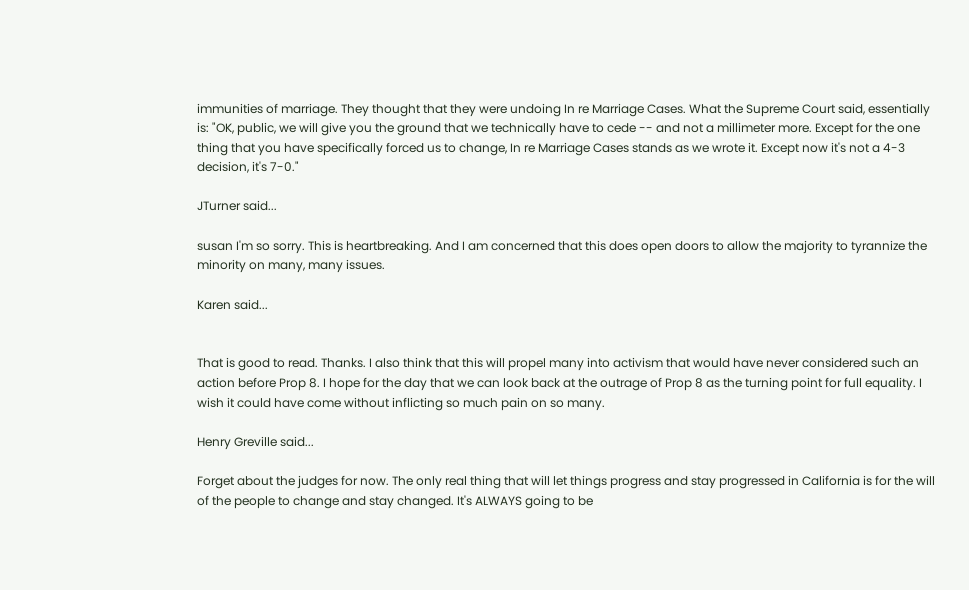immunities of marriage. They thought that they were undoing In re Marriage Cases. What the Supreme Court said, essentially is: "OK, public, we will give you the ground that we technically have to cede -- and not a millimeter more. Except for the one thing that you have specifically forced us to change, In re Marriage Cases stands as we wrote it. Except now it's not a 4-3 decision, it's 7-0."

JTurner said...

susan I'm so sorry. This is heartbreaking. And I am concerned that this does open doors to allow the majority to tyrannize the minority on many, many issues.

Karen said...


That is good to read. Thanks. I also think that this will propel many into activism that would have never considered such an action before Prop 8. I hope for the day that we can look back at the outrage of Prop 8 as the turning point for full equality. I wish it could have come without inflicting so much pain on so many.

Henry Greville said...

Forget about the judges for now. The only real thing that will let things progress and stay progressed in California is for the will of the people to change and stay changed. It's ALWAYS going to be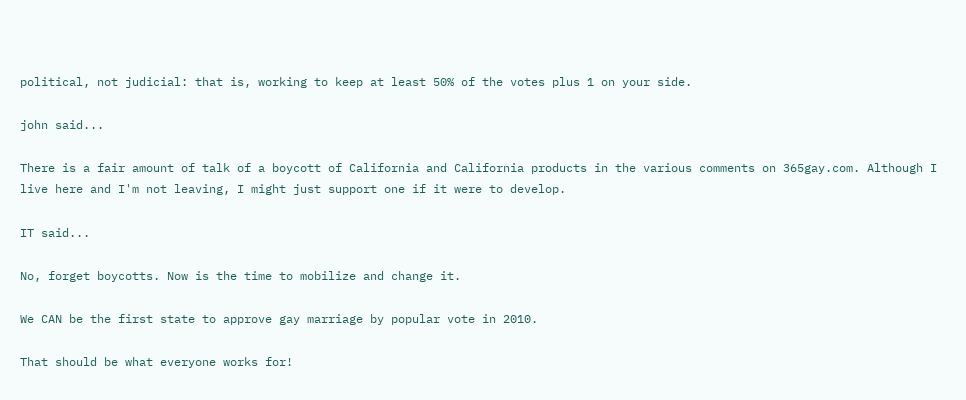political, not judicial: that is, working to keep at least 50% of the votes plus 1 on your side.

john said...

There is a fair amount of talk of a boycott of California and California products in the various comments on 365gay.com. Although I live here and I'm not leaving, I might just support one if it were to develop.

IT said...

No, forget boycotts. Now is the time to mobilize and change it.

We CAN be the first state to approve gay marriage by popular vote in 2010.

That should be what everyone works for!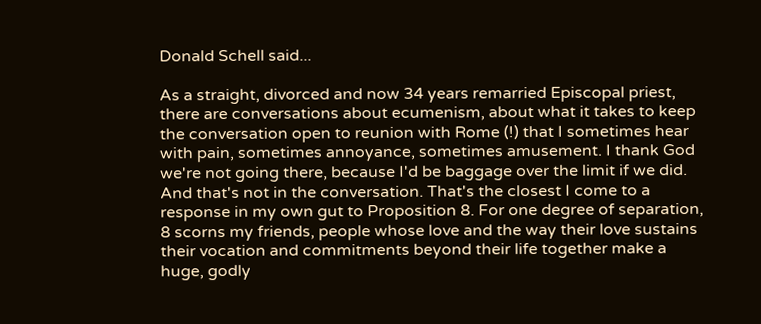Donald Schell said...

As a straight, divorced and now 34 years remarried Episcopal priest, there are conversations about ecumenism, about what it takes to keep the conversation open to reunion with Rome (!) that I sometimes hear with pain, sometimes annoyance, sometimes amusement. I thank God we're not going there, because I'd be baggage over the limit if we did. And that's not in the conversation. That's the closest I come to a response in my own gut to Proposition 8. For one degree of separation, 8 scorns my friends, people whose love and the way their love sustains their vocation and commitments beyond their life together make a huge, godly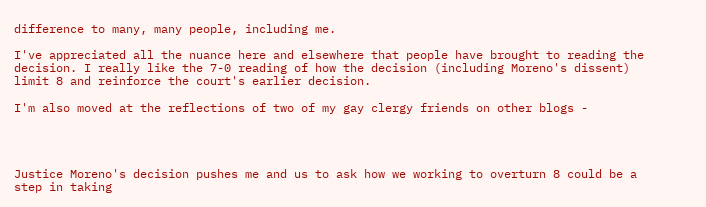difference to many, many people, including me.

I've appreciated all the nuance here and elsewhere that people have brought to reading the decision. I really like the 7-0 reading of how the decision (including Moreno's dissent) limit 8 and reinforce the court's earlier decision.

I'm also moved at the reflections of two of my gay clergy friends on other blogs -




Justice Moreno's decision pushes me and us to ask how we working to overturn 8 could be a step in taking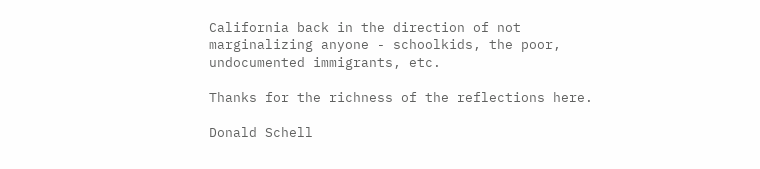California back in the direction of not marginalizing anyone - schoolkids, the poor, undocumented immigrants, etc.

Thanks for the richness of the reflections here.

Donald Schell